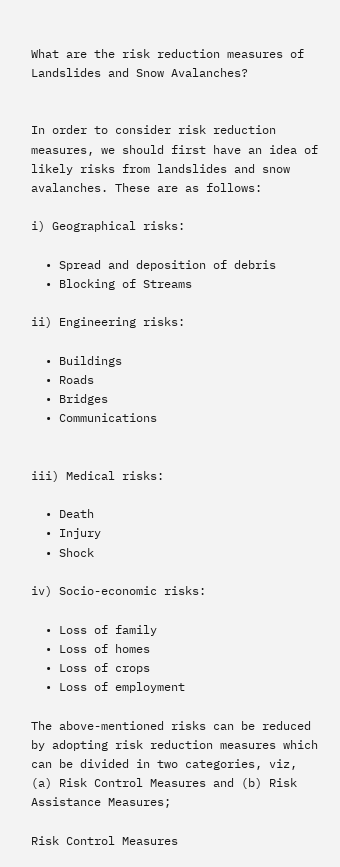What are the risk reduction measures of Landslides and Snow Avalanches?


In order to consider risk reduction measures, we should first have an idea of likely risks from landslides and snow avalanches. These are as follows:

i) Geographical risks:

  • Spread and deposition of debris
  • Blocking of Streams

ii) Engineering risks:

  • Buildings
  • Roads
  • Bridges
  • Communications


iii) Medical risks:

  • Death
  • Injury
  • Shock

iv) Socio-economic risks:

  • Loss of family
  • Loss of homes
  • Loss of crops
  • Loss of employment

The above-mentioned risks can be reduced by adopting risk reduction measures which can be divided in two categories, viz, (a) Risk Control Measures and (b) Risk Assistance Measures;

Risk Control Measures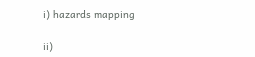i) hazards mapping

ii)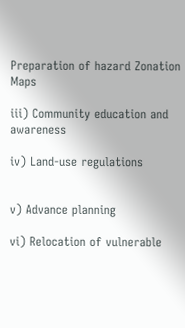Preparation of hazard Zonation Maps

iii) Community education and awareness

iv) Land-use regulations


v) Advance planning

vi) Relocation of vulnerable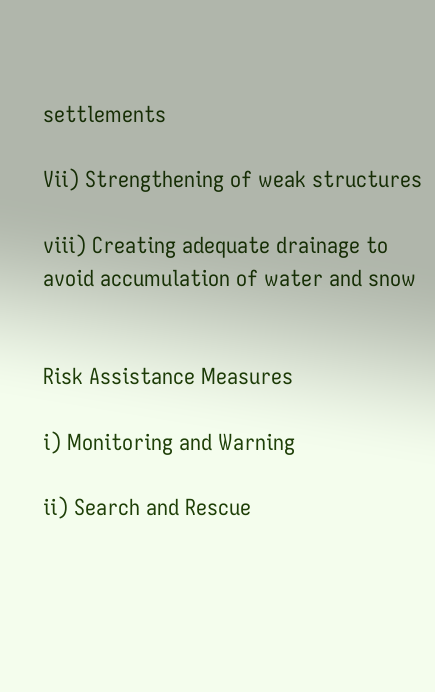settlements

Vii) Strengthening of weak structures

viii) Creating adequate drainage to avoid accumulation of water and snow


Risk Assistance Measures

i) Monitoring and Warning

ii) Search and Rescue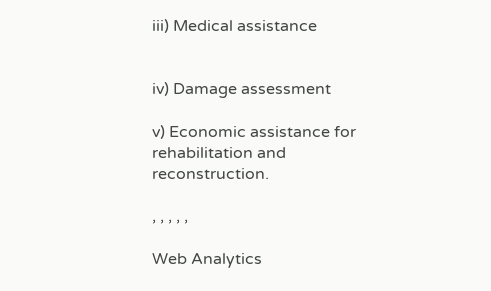iii) Medical assistance


iv) Damage assessment

v) Economic assistance for rehabilitation and reconstruction.

, , , , ,

Web Analytics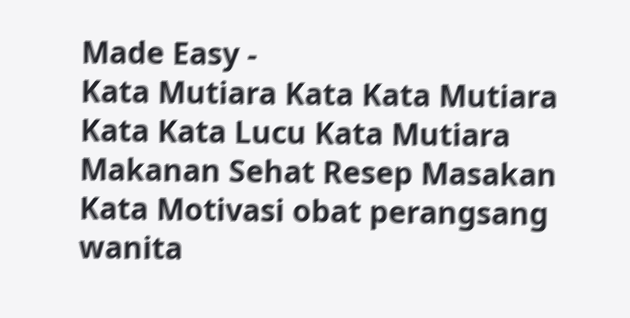Made Easy -
Kata Mutiara Kata Kata Mutiara Kata Kata Lucu Kata Mutiara Makanan Sehat Resep Masakan Kata Motivasi obat perangsang wanita